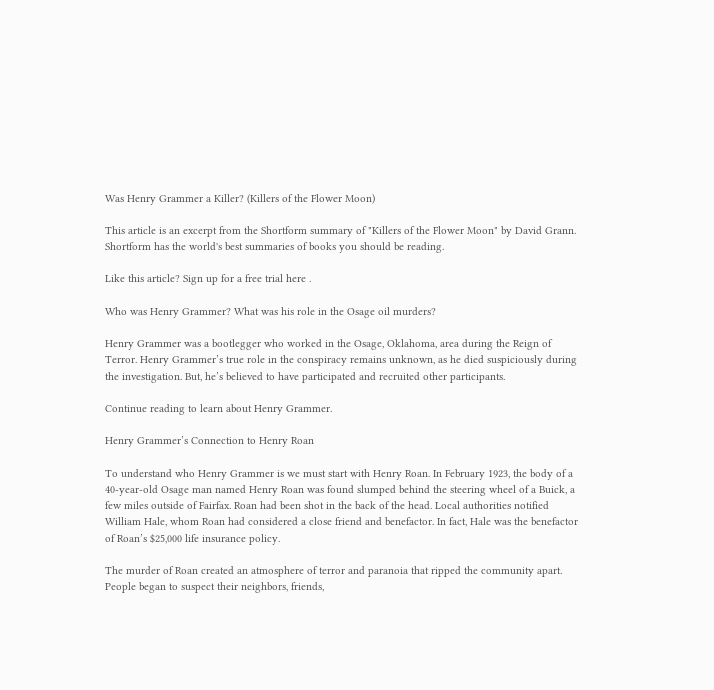Was Henry Grammer a Killer? (Killers of the Flower Moon)

This article is an excerpt from the Shortform summary of "Killers of the Flower Moon" by David Grann. Shortform has the world's best summaries of books you should be reading.

Like this article? Sign up for a free trial here .

Who was Henry Grammer? What was his role in the Osage oil murders?

Henry Grammer was a bootlegger who worked in the Osage, Oklahoma, area during the Reign of Terror. Henry Grammer’s true role in the conspiracy remains unknown, as he died suspiciously during the investigation. But, he’s believed to have participated and recruited other participants.

Continue reading to learn about Henry Grammer.

Henry Grammer’s Connection to Henry Roan

To understand who Henry Grammer is we must start with Henry Roan. In February 1923, the body of a 40-year-old Osage man named Henry Roan was found slumped behind the steering wheel of a Buick, a few miles outside of Fairfax. Roan had been shot in the back of the head. Local authorities notified William Hale, whom Roan had considered a close friend and benefactor. In fact, Hale was the benefactor of Roan’s $25,000 life insurance policy.

The murder of Roan created an atmosphere of terror and paranoia that ripped the community apart. People began to suspect their neighbors, friends,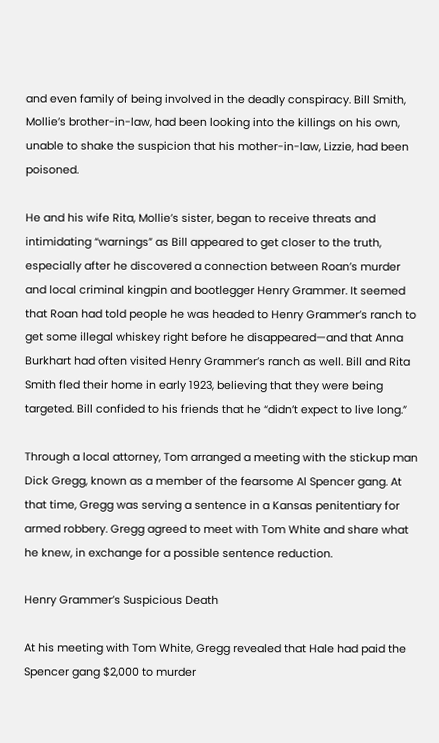and even family of being involved in the deadly conspiracy. Bill Smith, Mollie’s brother-in-law, had been looking into the killings on his own, unable to shake the suspicion that his mother-in-law, Lizzie, had been poisoned.

He and his wife Rita, Mollie’s sister, began to receive threats and intimidating “warnings” as Bill appeared to get closer to the truth, especially after he discovered a connection between Roan’s murder and local criminal kingpin and bootlegger Henry Grammer. It seemed that Roan had told people he was headed to Henry Grammer’s ranch to get some illegal whiskey right before he disappeared—and that Anna Burkhart had often visited Henry Grammer’s ranch as well. Bill and Rita Smith fled their home in early 1923, believing that they were being targeted. Bill confided to his friends that he “didn’t expect to live long.”

Through a local attorney, Tom arranged a meeting with the stickup man Dick Gregg, known as a member of the fearsome Al Spencer gang. At that time, Gregg was serving a sentence in a Kansas penitentiary for armed robbery. Gregg agreed to meet with Tom White and share what he knew, in exchange for a possible sentence reduction.

Henry Grammer’s Suspicious Death

At his meeting with Tom White, Gregg revealed that Hale had paid the Spencer gang $2,000 to murder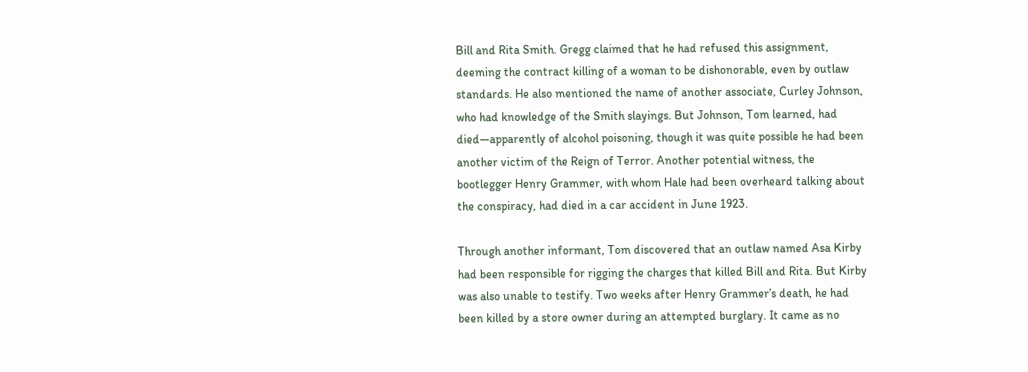Bill and Rita Smith. Gregg claimed that he had refused this assignment, deeming the contract killing of a woman to be dishonorable, even by outlaw standards. He also mentioned the name of another associate, Curley Johnson, who had knowledge of the Smith slayings. But Johnson, Tom learned, had died—apparently of alcohol poisoning, though it was quite possible he had been another victim of the Reign of Terror. Another potential witness, the bootlegger Henry Grammer, with whom Hale had been overheard talking about the conspiracy, had died in a car accident in June 1923.

Through another informant, Tom discovered that an outlaw named Asa Kirby had been responsible for rigging the charges that killed Bill and Rita. But Kirby was also unable to testify. Two weeks after Henry Grammer’s death, he had been killed by a store owner during an attempted burglary. It came as no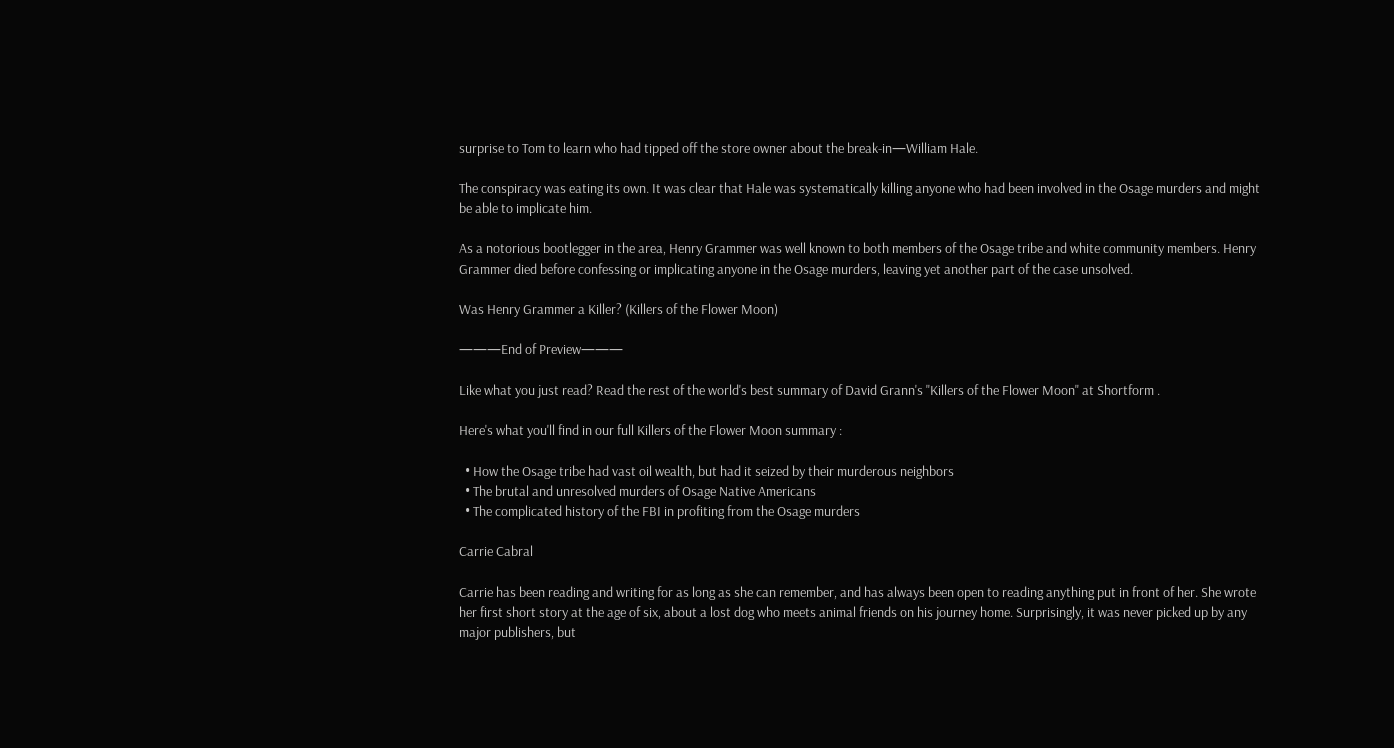surprise to Tom to learn who had tipped off the store owner about the break-in—William Hale.

The conspiracy was eating its own. It was clear that Hale was systematically killing anyone who had been involved in the Osage murders and might be able to implicate him.

As a notorious bootlegger in the area, Henry Grammer was well known to both members of the Osage tribe and white community members. Henry Grammer died before confessing or implicating anyone in the Osage murders, leaving yet another part of the case unsolved.

Was Henry Grammer a Killer? (Killers of the Flower Moon)

———End of Preview———

Like what you just read? Read the rest of the world's best summary of David Grann's "Killers of the Flower Moon" at Shortform .

Here's what you'll find in our full Killers of the Flower Moon summary :

  • How the Osage tribe had vast oil wealth, but had it seized by their murderous neighbors
  • The brutal and unresolved murders of Osage Native Americans
  • The complicated history of the FBI in profiting from the Osage murders

Carrie Cabral

Carrie has been reading and writing for as long as she can remember, and has always been open to reading anything put in front of her. She wrote her first short story at the age of six, about a lost dog who meets animal friends on his journey home. Surprisingly, it was never picked up by any major publishers, but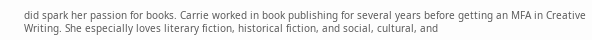did spark her passion for books. Carrie worked in book publishing for several years before getting an MFA in Creative Writing. She especially loves literary fiction, historical fiction, and social, cultural, and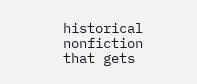historical nonfiction that gets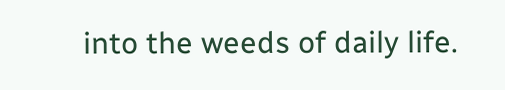into the weeds of daily life.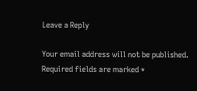Leave a Reply

Your email address will not be published. Required fields are marked *